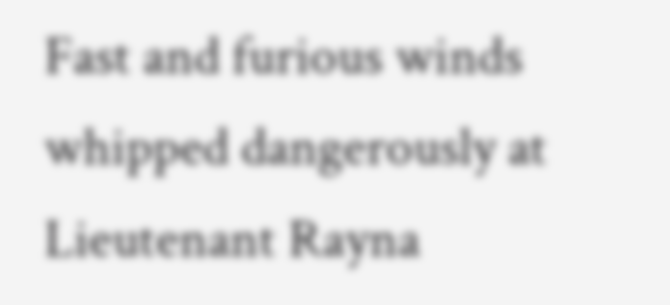Fast and furious winds whipped dangerously at Lieutenant Rayna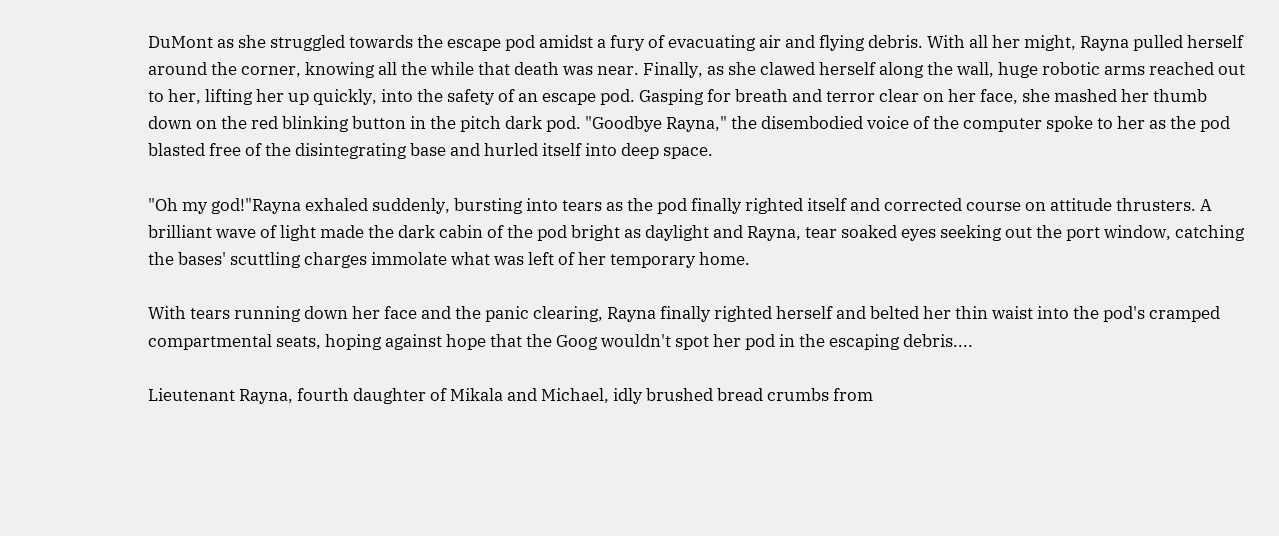DuMont as she struggled towards the escape pod amidst a fury of evacuating air and flying debris. With all her might, Rayna pulled herself around the corner, knowing all the while that death was near. Finally, as she clawed herself along the wall, huge robotic arms reached out to her, lifting her up quickly, into the safety of an escape pod. Gasping for breath and terror clear on her face, she mashed her thumb down on the red blinking button in the pitch dark pod. "Goodbye Rayna," the disembodied voice of the computer spoke to her as the pod blasted free of the disintegrating base and hurled itself into deep space.

"Oh my god!"Rayna exhaled suddenly, bursting into tears as the pod finally righted itself and corrected course on attitude thrusters. A brilliant wave of light made the dark cabin of the pod bright as daylight and Rayna, tear soaked eyes seeking out the port window, catching the bases' scuttling charges immolate what was left of her temporary home.

With tears running down her face and the panic clearing, Rayna finally righted herself and belted her thin waist into the pod's cramped compartmental seats, hoping against hope that the Goog wouldn't spot her pod in the escaping debris....

Lieutenant Rayna, fourth daughter of Mikala and Michael, idly brushed bread crumbs from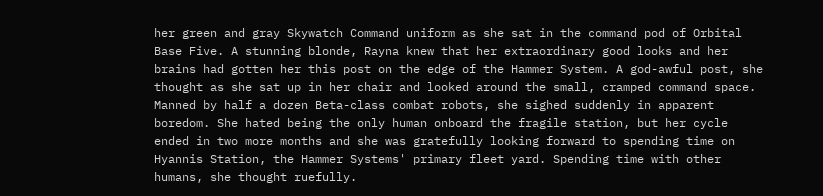her green and gray Skywatch Command uniform as she sat in the command pod of Orbital Base Five. A stunning blonde, Rayna knew that her extraordinary good looks and her brains had gotten her this post on the edge of the Hammer System. A god-awful post, she thought as she sat up in her chair and looked around the small, cramped command space. Manned by half a dozen Beta-class combat robots, she sighed suddenly in apparent boredom. She hated being the only human onboard the fragile station, but her cycle ended in two more months and she was gratefully looking forward to spending time on Hyannis Station, the Hammer Systems' primary fleet yard. Spending time with other humans, she thought ruefully.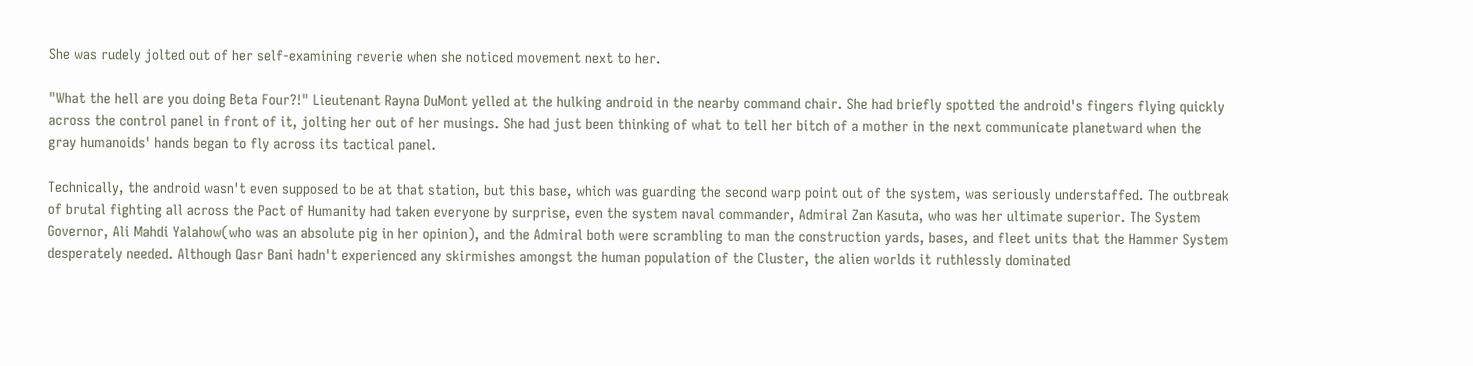She was rudely jolted out of her self-examining reverie when she noticed movement next to her.

"What the hell are you doing Beta Four?!" Lieutenant Rayna DuMont yelled at the hulking android in the nearby command chair. She had briefly spotted the android's fingers flying quickly across the control panel in front of it, jolting her out of her musings. She had just been thinking of what to tell her bitch of a mother in the next communicate planetward when the gray humanoids' hands began to fly across its tactical panel.

Technically, the android wasn't even supposed to be at that station, but this base, which was guarding the second warp point out of the system, was seriously understaffed. The outbreak of brutal fighting all across the Pact of Humanity had taken everyone by surprise, even the system naval commander, Admiral Zan Kasuta, who was her ultimate superior. The System Governor, Ali Mahdi Yalahow(who was an absolute pig in her opinion), and the Admiral both were scrambling to man the construction yards, bases, and fleet units that the Hammer System desperately needed. Although Qasr Bani hadn't experienced any skirmishes amongst the human population of the Cluster, the alien worlds it ruthlessly dominated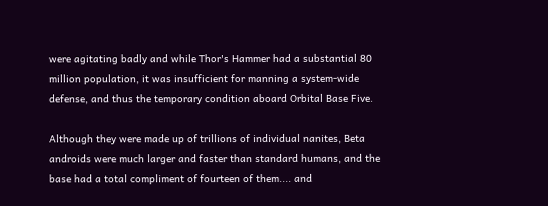were agitating badly and while Thor's Hammer had a substantial 80 million population, it was insufficient for manning a system-wide defense, and thus the temporary condition aboard Orbital Base Five.

Although they were made up of trillions of individual nanites, Beta androids were much larger and faster than standard humans, and the base had a total compliment of fourteen of them.... and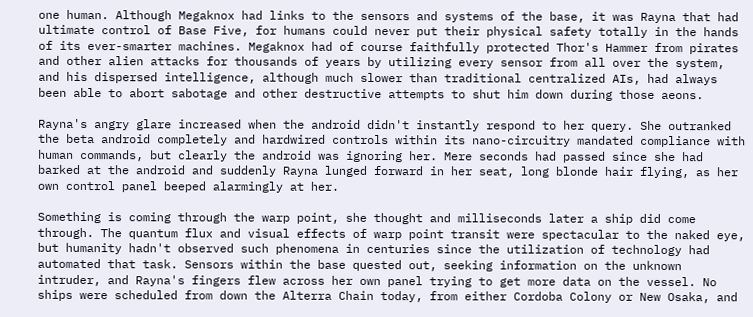one human. Although Megaknox had links to the sensors and systems of the base, it was Rayna that had ultimate control of Base Five, for humans could never put their physical safety totally in the hands of its ever-smarter machines. Megaknox had of course faithfully protected Thor's Hammer from pirates and other alien attacks for thousands of years by utilizing every sensor from all over the system, and his dispersed intelligence, although much slower than traditional centralized AIs, had always been able to abort sabotage and other destructive attempts to shut him down during those aeons.

Rayna's angry glare increased when the android didn't instantly respond to her query. She outranked the beta android completely and hardwired controls within its nano-circuitry mandated compliance with human commands, but clearly the android was ignoring her. Mere seconds had passed since she had barked at the android and suddenly Rayna lunged forward in her seat, long blonde hair flying, as her own control panel beeped alarmingly at her.

Something is coming through the warp point, she thought and milliseconds later a ship did come through. The quantum flux and visual effects of warp point transit were spectacular to the naked eye, but humanity hadn't observed such phenomena in centuries since the utilization of technology had automated that task. Sensors within the base quested out, seeking information on the unknown intruder, and Rayna's fingers flew across her own panel trying to get more data on the vessel. No ships were scheduled from down the Alterra Chain today, from either Cordoba Colony or New Osaka, and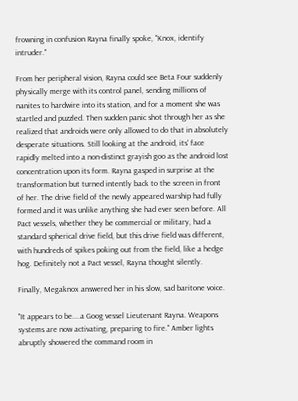frowning in confusion Rayna finally spoke, "Knox, identify intruder."

From her peripheral vision, Rayna could see Beta Four suddenly physically merge with its control panel, sending millions of nanites to hardwire into its station, and for a moment she was startled and puzzled. Then sudden panic shot through her as she realized that androids were only allowed to do that in absolutely desperate situations. Still looking at the android, its' face rapidly melted into a non-distinct grayish goo as the android lost concentration upon its form. Rayna gasped in surprise at the transformation but turned intently back to the screen in front of her. The drive field of the newly appeared warship had fully formed and it was unlike anything she had ever seen before. All Pact vessels, whether they be commercial or military, had a standard spherical drive field, but this drive field was different, with hundreds of spikes poking out from the field, like a hedge hog. Definitely not a Pact vessel, Rayna thought silently.

Finally, Megaknox answered her in his slow, sad baritone voice.

"It appears to be....a Goog vessel Lieutenant Rayna. Weapons systems are now activating, preparing to fire." Amber lights abruptly showered the command room in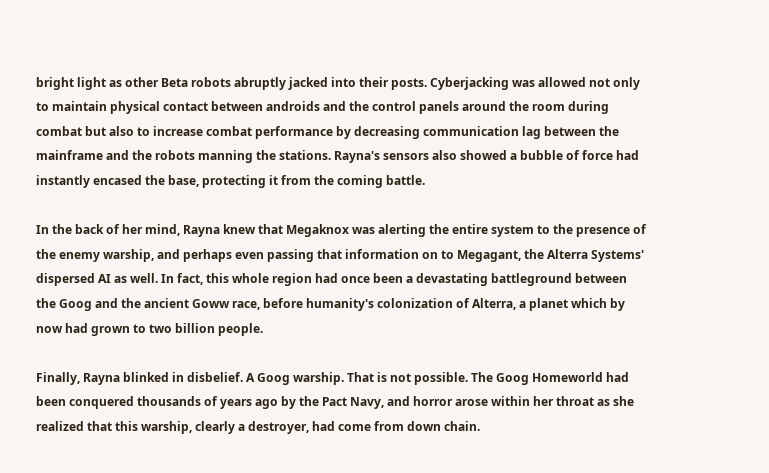bright light as other Beta robots abruptly jacked into their posts. Cyberjacking was allowed not only to maintain physical contact between androids and the control panels around the room during combat but also to increase combat performance by decreasing communication lag between the mainframe and the robots manning the stations. Rayna's sensors also showed a bubble of force had instantly encased the base, protecting it from the coming battle.

In the back of her mind, Rayna knew that Megaknox was alerting the entire system to the presence of the enemy warship, and perhaps even passing that information on to Megagant, the Alterra Systems' dispersed AI as well. In fact, this whole region had once been a devastating battleground between the Goog and the ancient Goww race, before humanity's colonization of Alterra, a planet which by now had grown to two billion people.

Finally, Rayna blinked in disbelief. A Goog warship. That is not possible. The Goog Homeworld had been conquered thousands of years ago by the Pact Navy, and horror arose within her throat as she realized that this warship, clearly a destroyer, had come from down chain.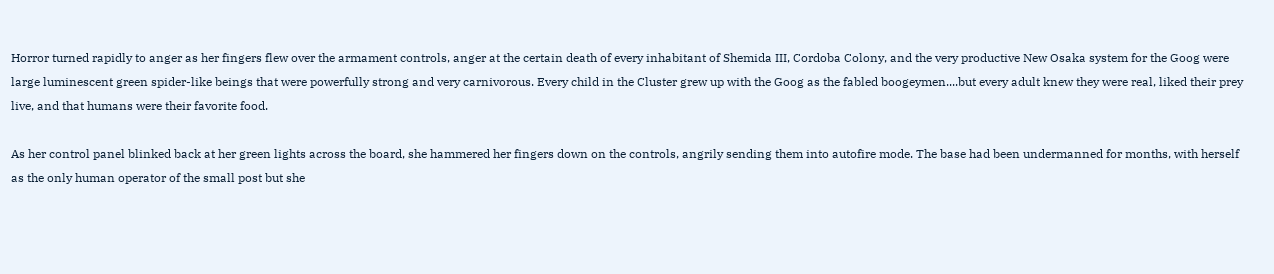Horror turned rapidly to anger as her fingers flew over the armament controls, anger at the certain death of every inhabitant of Shemida III, Cordoba Colony, and the very productive New Osaka system for the Goog were large luminescent green spider-like beings that were powerfully strong and very carnivorous. Every child in the Cluster grew up with the Goog as the fabled boogeymen....but every adult knew they were real, liked their prey live, and that humans were their favorite food.

As her control panel blinked back at her green lights across the board, she hammered her fingers down on the controls, angrily sending them into autofire mode. The base had been undermanned for months, with herself as the only human operator of the small post but she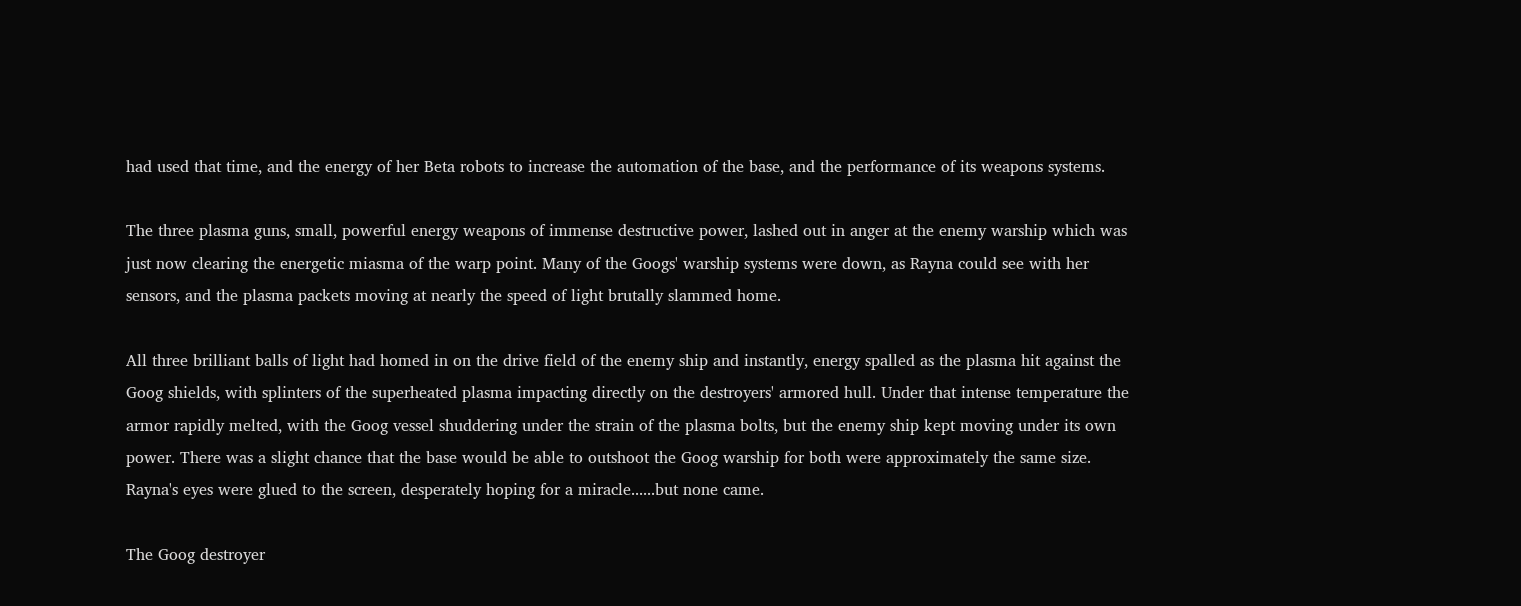had used that time, and the energy of her Beta robots to increase the automation of the base, and the performance of its weapons systems.

The three plasma guns, small, powerful energy weapons of immense destructive power, lashed out in anger at the enemy warship which was just now clearing the energetic miasma of the warp point. Many of the Googs' warship systems were down, as Rayna could see with her sensors, and the plasma packets moving at nearly the speed of light brutally slammed home.

All three brilliant balls of light had homed in on the drive field of the enemy ship and instantly, energy spalled as the plasma hit against the Goog shields, with splinters of the superheated plasma impacting directly on the destroyers' armored hull. Under that intense temperature the armor rapidly melted, with the Goog vessel shuddering under the strain of the plasma bolts, but the enemy ship kept moving under its own power. There was a slight chance that the base would be able to outshoot the Goog warship for both were approximately the same size. Rayna's eyes were glued to the screen, desperately hoping for a miracle......but none came.

The Goog destroyer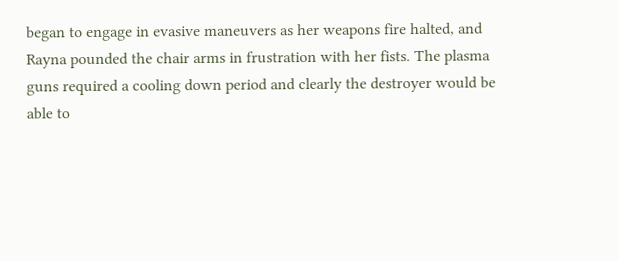began to engage in evasive maneuvers as her weapons fire halted, and Rayna pounded the chair arms in frustration with her fists. The plasma guns required a cooling down period and clearly the destroyer would be able to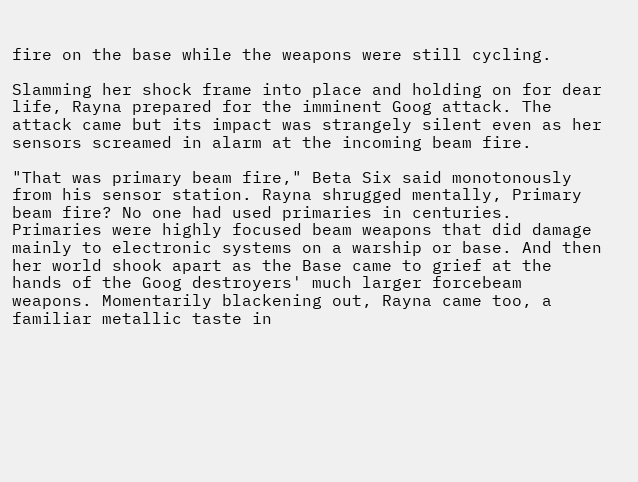fire on the base while the weapons were still cycling.

Slamming her shock frame into place and holding on for dear life, Rayna prepared for the imminent Goog attack. The attack came but its impact was strangely silent even as her sensors screamed in alarm at the incoming beam fire.

"That was primary beam fire," Beta Six said monotonously from his sensor station. Rayna shrugged mentally, Primary beam fire? No one had used primaries in centuries. Primaries were highly focused beam weapons that did damage mainly to electronic systems on a warship or base. And then her world shook apart as the Base came to grief at the hands of the Goog destroyers' much larger forcebeam weapons. Momentarily blackening out, Rayna came too, a familiar metallic taste in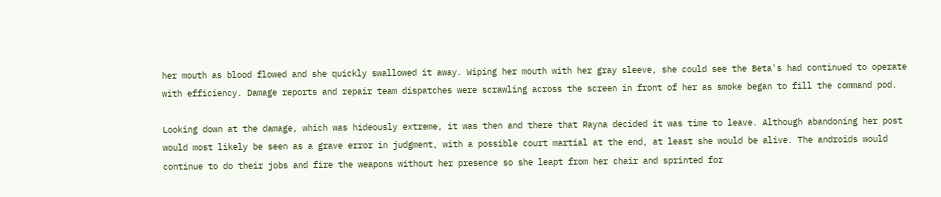her mouth as blood flowed and she quickly swallowed it away. Wiping her mouth with her gray sleeve, she could see the Beta's had continued to operate with efficiency. Damage reports and repair team dispatches were scrawling across the screen in front of her as smoke began to fill the command pod.

Looking down at the damage, which was hideously extreme, it was then and there that Rayna decided it was time to leave. Although abandoning her post would most likely be seen as a grave error in judgment, with a possible court martial at the end, at least she would be alive. The androids would continue to do their jobs and fire the weapons without her presence so she leapt from her chair and sprinted for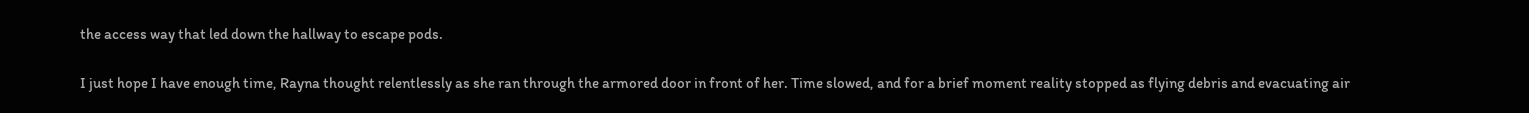the access way that led down the hallway to escape pods.

I just hope I have enough time, Rayna thought relentlessly as she ran through the armored door in front of her. Time slowed, and for a brief moment reality stopped as flying debris and evacuating air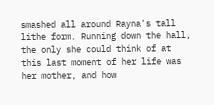smashed all around Rayna's tall lithe form. Running down the hall, the only she could think of at this last moment of her life was her mother, and how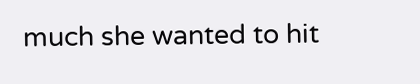much she wanted to hit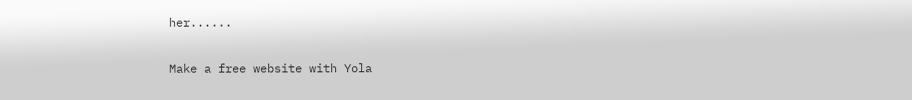her......


Make a free website with Yola